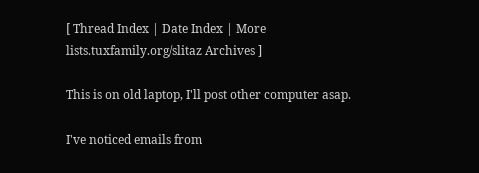[ Thread Index | Date Index | More lists.tuxfamily.org/slitaz Archives ]

This is on old laptop, I'll post other computer asap.

I've noticed emails from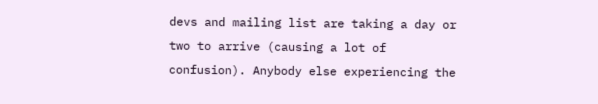devs and mailing list are taking a day or two to arrive (causing a lot of confusion). Anybody else experiencing the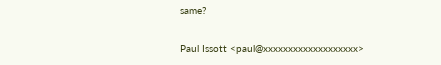same?

Paul Issott <paul@xxxxxxxxxxxxxxxxxxx>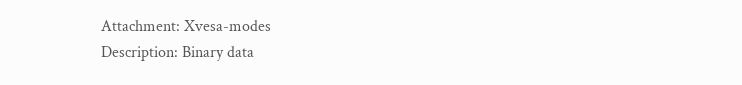Attachment: Xvesa-modes
Description: Binary data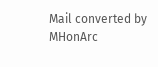Mail converted by MHonArc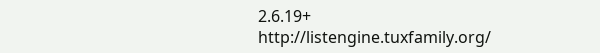2.6.19+ http://listengine.tuxfamily.org/